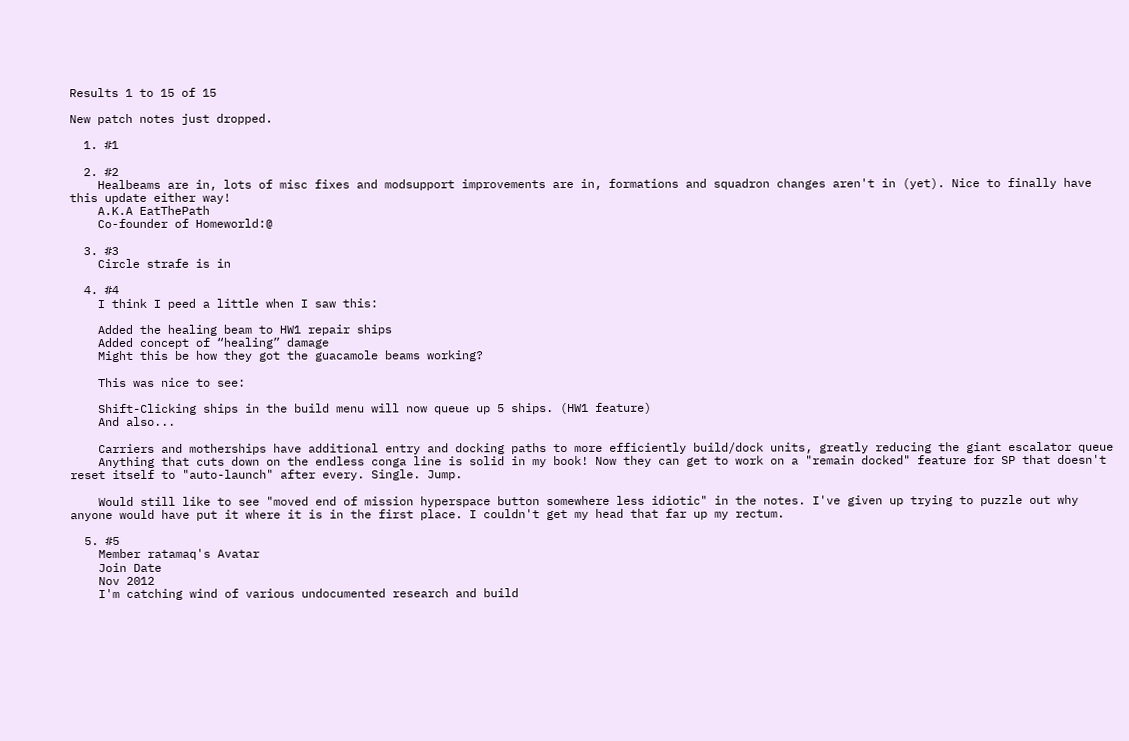Results 1 to 15 of 15

New patch notes just dropped.

  1. #1

  2. #2
    Healbeams are in, lots of misc fixes and modsupport improvements are in, formations and squadron changes aren't in (yet). Nice to finally have this update either way!
    A.K.A EatThePath
    Co-founder of Homeworld:@

  3. #3
    Circle strafe is in

  4. #4
    I think I peed a little when I saw this:

    Added the healing beam to HW1 repair ships
    Added concept of “healing” damage
    Might this be how they got the guacamole beams working?

    This was nice to see:

    Shift-Clicking ships in the build menu will now queue up 5 ships. (HW1 feature)
    And also...

    Carriers and motherships have additional entry and docking paths to more efficiently build/dock units, greatly reducing the giant escalator queue
    Anything that cuts down on the endless conga line is solid in my book! Now they can get to work on a "remain docked" feature for SP that doesn't reset itself to "auto-launch" after every. Single. Jump.

    Would still like to see "moved end of mission hyperspace button somewhere less idiotic" in the notes. I've given up trying to puzzle out why anyone would have put it where it is in the first place. I couldn't get my head that far up my rectum.

  5. #5
    Member ratamaq's Avatar
    Join Date
    Nov 2012
    I'm catching wind of various undocumented research and build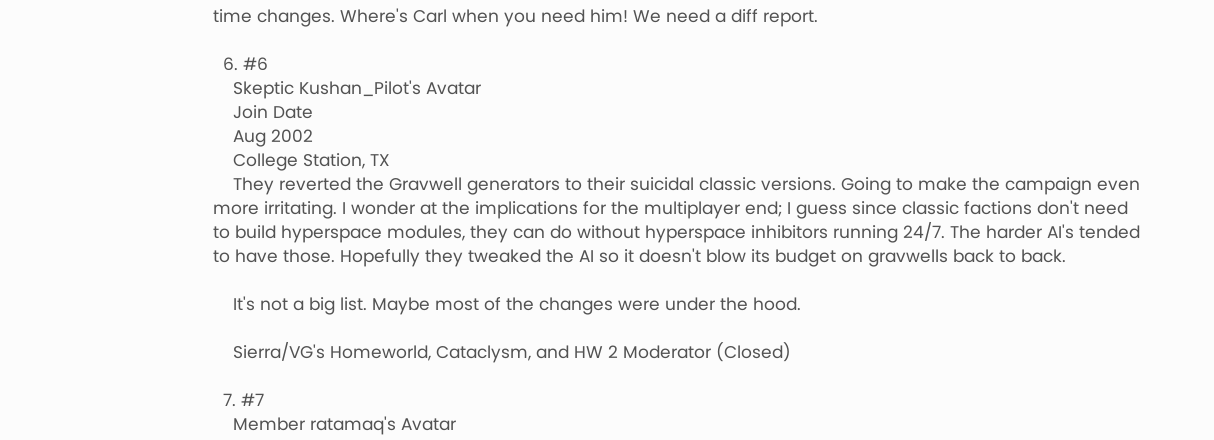time changes. Where's Carl when you need him! We need a diff report.

  6. #6
    Skeptic Kushan_Pilot's Avatar
    Join Date
    Aug 2002
    College Station, TX
    They reverted the Gravwell generators to their suicidal classic versions. Going to make the campaign even more irritating. I wonder at the implications for the multiplayer end; I guess since classic factions don't need to build hyperspace modules, they can do without hyperspace inhibitors running 24/7. The harder AI's tended to have those. Hopefully they tweaked the AI so it doesn't blow its budget on gravwells back to back.

    It's not a big list. Maybe most of the changes were under the hood.

    Sierra/VG's Homeworld, Cataclysm, and HW 2 Moderator (Closed)

  7. #7
    Member ratamaq's Avatar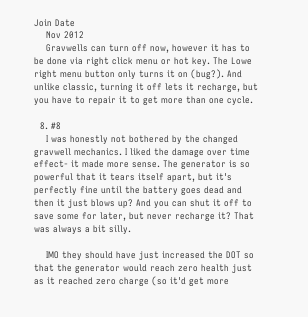Join Date
    Nov 2012
    Gravwells can turn off now, however it has to be done via right click menu or hot key. The Lowe right menu button only turns it on (bug?). And unlike classic, turning it off lets it recharge, but you have to repair it to get more than one cycle.

  8. #8
    I was honestly not bothered by the changed gravwell mechanics. I liked the damage over time effect- it made more sense. The generator is so powerful that it tears itself apart, but it's perfectly fine until the battery goes dead and then it just blows up? And you can shut it off to save some for later, but never recharge it? That was always a bit silly.

    IMO they should have just increased the DOT so that the generator would reach zero health just as it reached zero charge (so it'd get more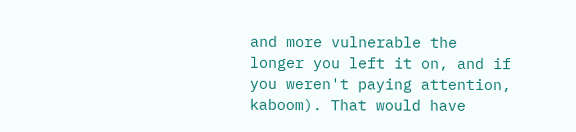and more vulnerable the longer you left it on, and if you weren't paying attention, kaboom). That would have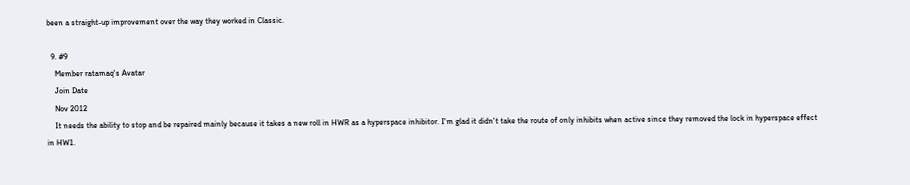been a straight-up improvement over the way they worked in Classic.

  9. #9
    Member ratamaq's Avatar
    Join Date
    Nov 2012
    It needs the ability to stop and be repaired mainly because it takes a new roll in HWR as a hyperspace inhibitor. I'm glad it didn't take the route of only inhibits when active since they removed the lock in hyperspace effect in HW1.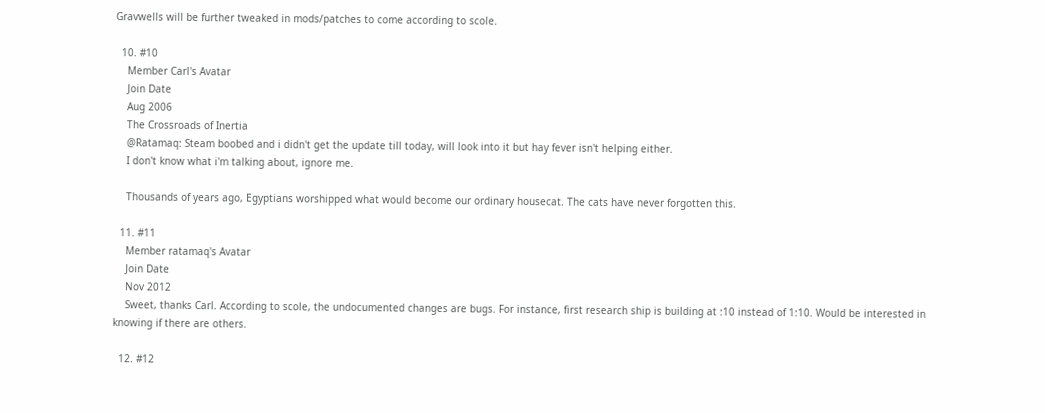Gravwells will be further tweaked in mods/patches to come according to scole.

  10. #10
    Member Carl's Avatar
    Join Date
    Aug 2006
    The Crossroads of Inertia
    @Ratamaq: Steam boobed and i didn't get the update till today, will look into it but hay fever isn't helping either.
    I don't know what i'm talking about, ignore me.

    Thousands of years ago, Egyptians worshipped what would become our ordinary housecat. The cats have never forgotten this.

  11. #11
    Member ratamaq's Avatar
    Join Date
    Nov 2012
    Sweet, thanks Carl. According to scole, the undocumented changes are bugs. For instance, first research ship is building at :10 instead of 1:10. Would be interested in knowing if there are others.

  12. #12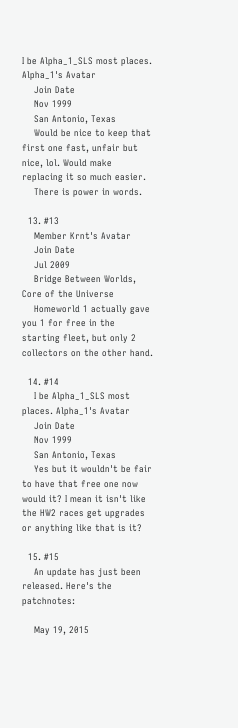I be Alpha_1_SLS most places. Alpha_1's Avatar
    Join Date
    Nov 1999
    San Antonio, Texas
    Would be nice to keep that first one fast, unfair but nice, lol. Would make replacing it so much easier.
    There is power in words.

  13. #13
    Member Krnt's Avatar
    Join Date
    Jul 2009
    Bridge Between Worlds, Core of the Universe
    Homeworld 1 actually gave you 1 for free in the starting fleet, but only 2 collectors on the other hand.

  14. #14
    I be Alpha_1_SLS most places. Alpha_1's Avatar
    Join Date
    Nov 1999
    San Antonio, Texas
    Yes but it wouldn't be fair to have that free one now would it? I mean it isn't like the HW2 races get upgrades or anything like that is it?

  15. #15
    An update has just been released. Here's the patchnotes:

    May 19, 2015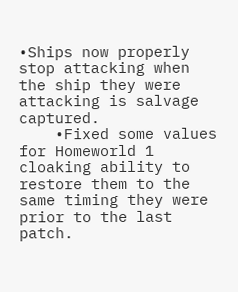•Ships now properly stop attacking when the ship they were attacking is salvage captured.
    •Fixed some values for Homeworld 1 cloaking ability to restore them to the same timing they were prior to the last patch.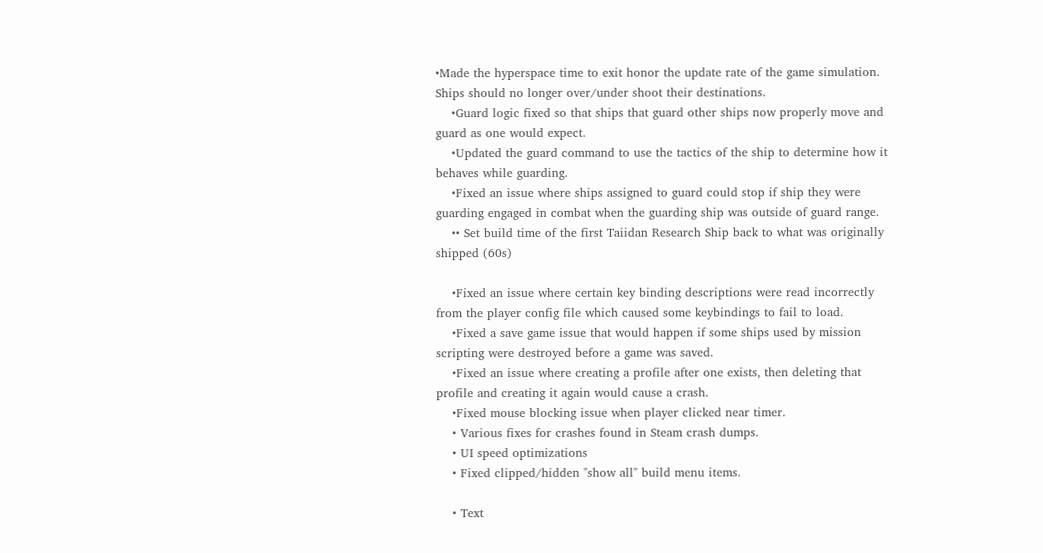•Made the hyperspace time to exit honor the update rate of the game simulation. Ships should no longer over/under shoot their destinations.
    •Guard logic fixed so that ships that guard other ships now properly move and guard as one would expect.
    •Updated the guard command to use the tactics of the ship to determine how it behaves while guarding.
    •Fixed an issue where ships assigned to guard could stop if ship they were guarding engaged in combat when the guarding ship was outside of guard range.
    •• Set build time of the first Taiidan Research Ship back to what was originally shipped (60s)

    •Fixed an issue where certain key binding descriptions were read incorrectly from the player config file which caused some keybindings to fail to load.
    •Fixed a save game issue that would happen if some ships used by mission scripting were destroyed before a game was saved.
    •Fixed an issue where creating a profile after one exists, then deleting that profile and creating it again would cause a crash.
    •Fixed mouse blocking issue when player clicked near timer.
    • Various fixes for crashes found in Steam crash dumps.
    • UI speed optimizations
    • Fixed clipped/hidden "show all" build menu items.

    • Text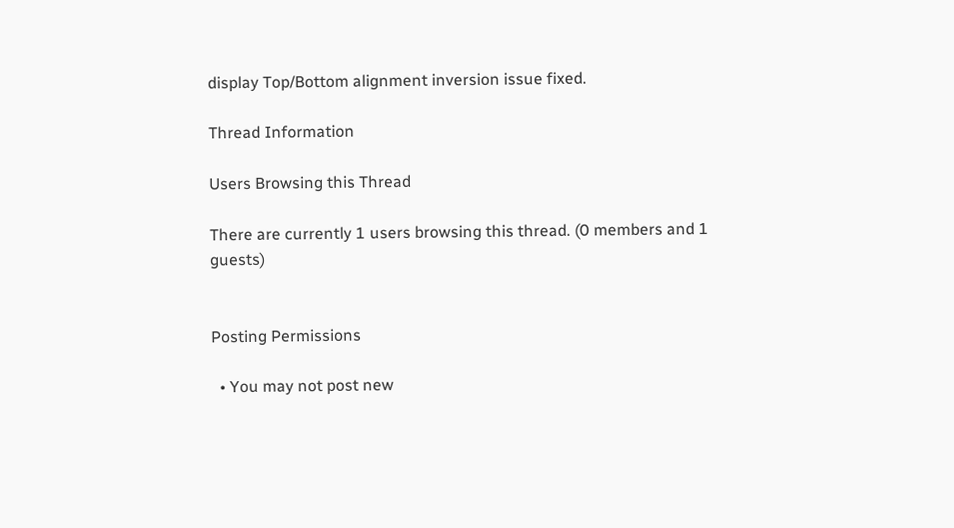display Top/Bottom alignment inversion issue fixed.

Thread Information

Users Browsing this Thread

There are currently 1 users browsing this thread. (0 members and 1 guests)


Posting Permissions

  • You may not post new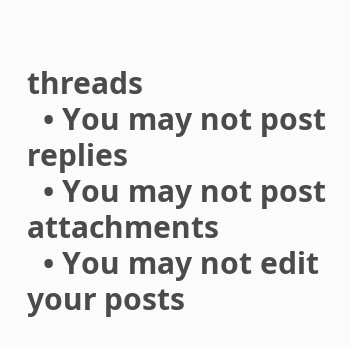threads
  • You may not post replies
  • You may not post attachments
  • You may not edit your posts